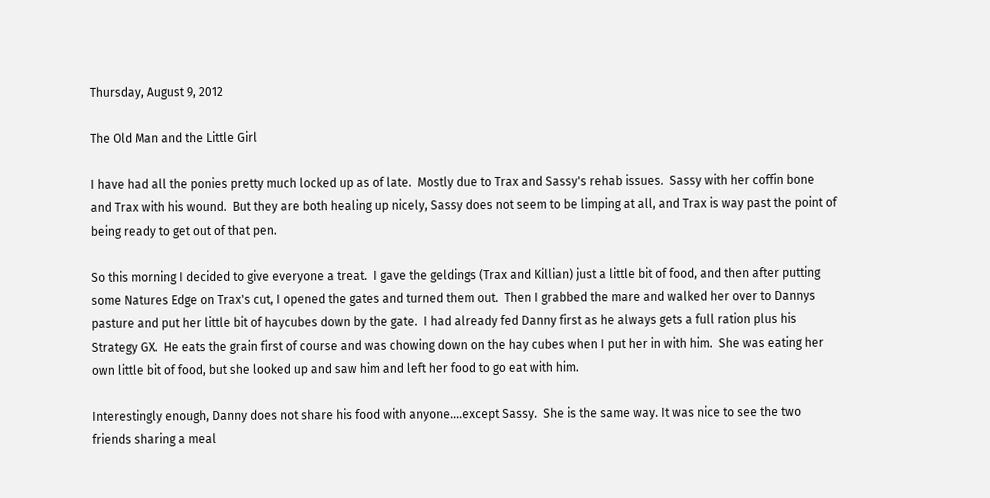Thursday, August 9, 2012

The Old Man and the Little Girl

I have had all the ponies pretty much locked up as of late.  Mostly due to Trax and Sassy's rehab issues.  Sassy with her coffin bone and Trax with his wound.  But they are both healing up nicely, Sassy does not seem to be limping at all, and Trax is way past the point of being ready to get out of that pen.

So this morning I decided to give everyone a treat.  I gave the geldings (Trax and Killian) just a little bit of food, and then after putting some Natures Edge on Trax's cut, I opened the gates and turned them out.  Then I grabbed the mare and walked her over to Dannys pasture and put her little bit of haycubes down by the gate.  I had already fed Danny first as he always gets a full ration plus his Strategy GX.  He eats the grain first of course and was chowing down on the hay cubes when I put her in with him.  She was eating her own little bit of food, but she looked up and saw him and left her food to go eat with him.

Interestingly enough, Danny does not share his food with anyone....except Sassy.  She is the same way. It was nice to see the two friends sharing a meal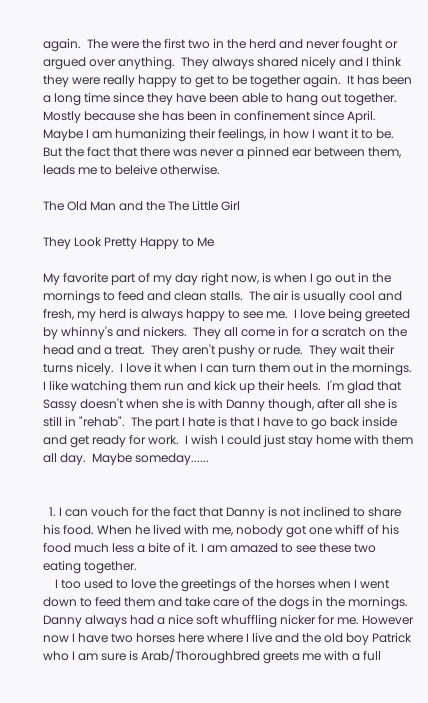again.  The were the first two in the herd and never fought or argued over anything.  They always shared nicely and I think they were really happy to get to be together again.  It has been a long time since they have been able to hang out together.  Mostly because she has been in confinement since April.   Maybe I am humanizing their feelings, in how I want it to be.  But the fact that there was never a pinned ear between them, leads me to beleive otherwise.

The Old Man and the The Little Girl

They Look Pretty Happy to Me

My favorite part of my day right now, is when I go out in the mornings to feed and clean stalls.  The air is usually cool and fresh, my herd is always happy to see me.  I love being greeted by whinny's and nickers.  They all come in for a scratch on the head and a treat.  They aren't pushy or rude.  They wait their turns nicely.  I love it when I can turn them out in the mornings.  I like watching them run and kick up their heels.  I'm glad that Sassy doesn't when she is with Danny though, after all she is still in "rehab".  The part I hate is that I have to go back inside and get ready for work.  I wish I could just stay home with them all day.  Maybe someday......


  1. I can vouch for the fact that Danny is not inclined to share his food. When he lived with me, nobody got one whiff of his food much less a bite of it. I am amazed to see these two eating together.
    I too used to love the greetings of the horses when I went down to feed them and take care of the dogs in the mornings. Danny always had a nice soft whuffling nicker for me. However now I have two horses here where I live and the old boy Patrick who I am sure is Arab/Thoroughbred greets me with a full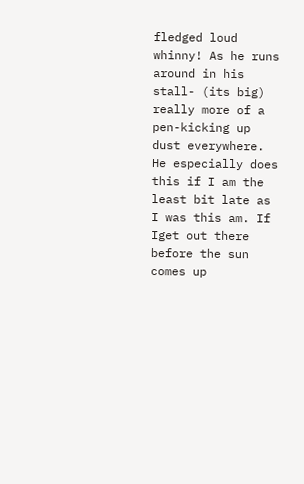fledged loud whinny! As he runs around in his stall- (its big) really more of a pen-kicking up dust everywhere. He especially does this if I am the least bit late as I was this am. If Iget out there before the sun comes up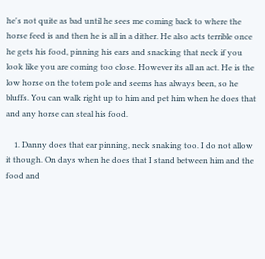he's not quite as bad until he sees me coming back to where the horse feed is and then he is all in a dither. He also acts terrible once he gets his food, pinning his ears and snacking that neck if you look like you are coming too close. However its all an act. He is the low horse on the totem pole and seems has always been, so he bluffs. You can walk right up to him and pet him when he does that and any horse can steal his food.

    1. Danny does that ear pinning, neck snaking too. I do not allow it though. On days when he does that I stand between him and the food and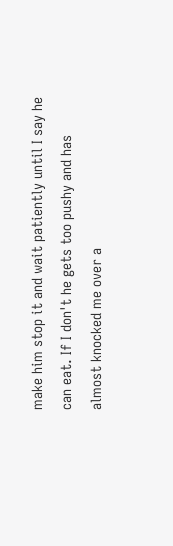make him stop it and wait patiently until I say he can eat. If I don't he gets too pushy and has almost knocked me over a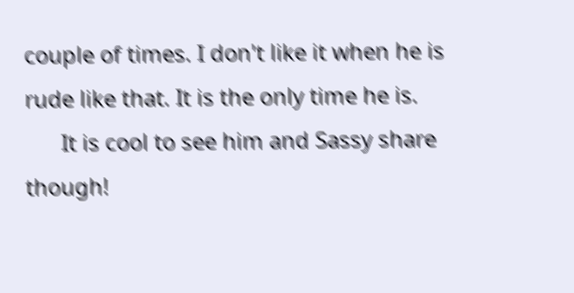couple of times. I don't like it when he is rude like that. It is the only time he is.
      It is cool to see him and Sassy share though!